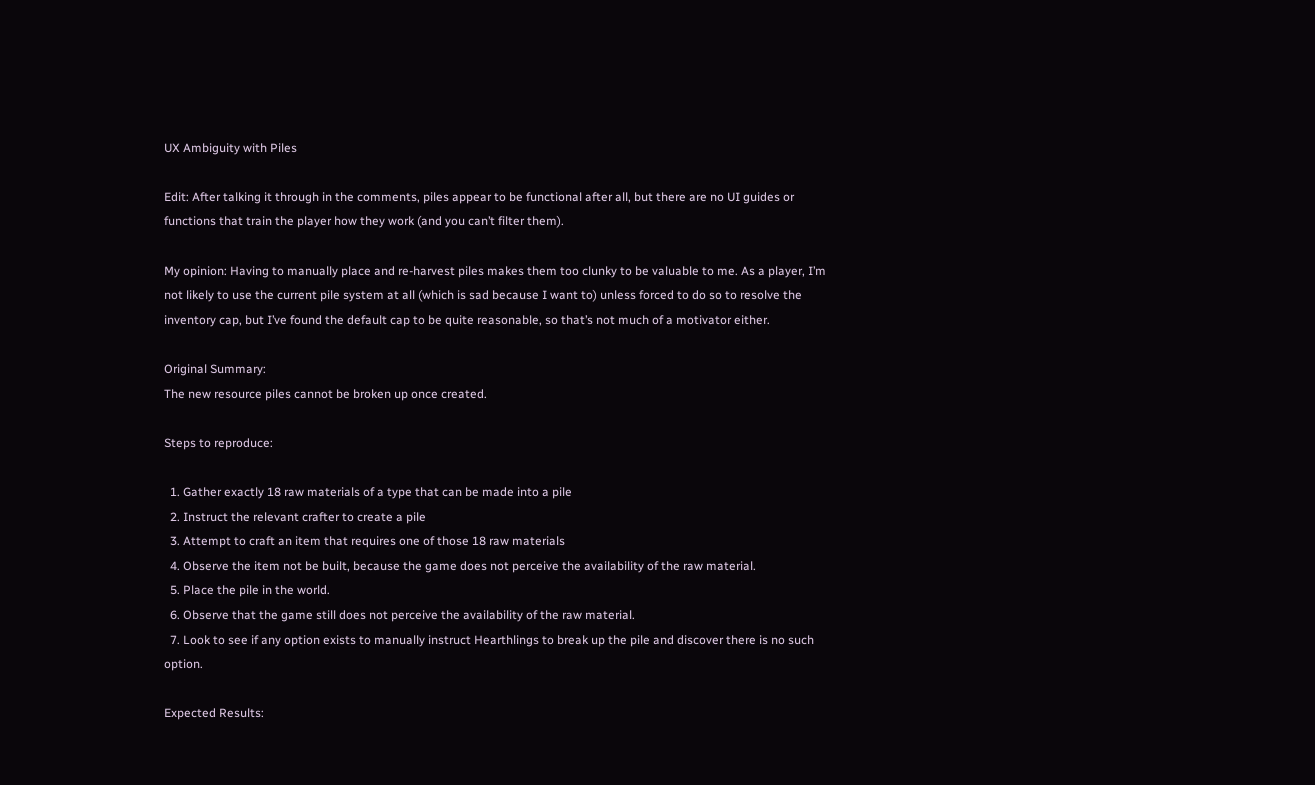UX Ambiguity with Piles

Edit: After talking it through in the comments, piles appear to be functional after all, but there are no UI guides or functions that train the player how they work (and you can’t filter them).

My opinion: Having to manually place and re-harvest piles makes them too clunky to be valuable to me. As a player, I’m not likely to use the current pile system at all (which is sad because I want to) unless forced to do so to resolve the inventory cap, but I’ve found the default cap to be quite reasonable, so that’s not much of a motivator either.

Original Summary:
The new resource piles cannot be broken up once created.

Steps to reproduce:

  1. Gather exactly 18 raw materials of a type that can be made into a pile
  2. Instruct the relevant crafter to create a pile
  3. Attempt to craft an item that requires one of those 18 raw materials
  4. Observe the item not be built, because the game does not perceive the availability of the raw material.
  5. Place the pile in the world.
  6. Observe that the game still does not perceive the availability of the raw material.
  7. Look to see if any option exists to manually instruct Hearthlings to break up the pile and discover there is no such option.

Expected Results: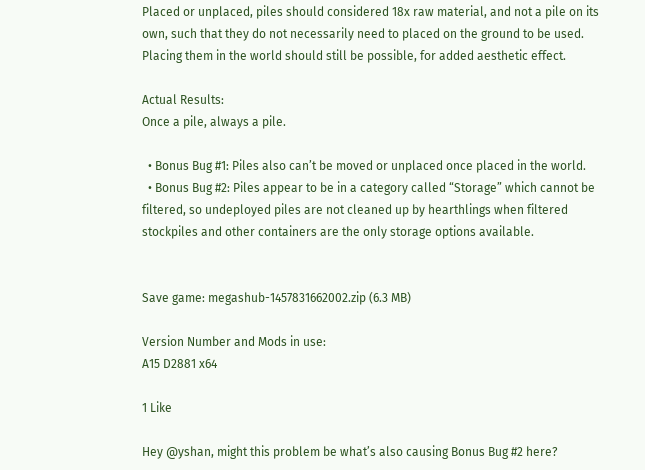Placed or unplaced, piles should considered 18x raw material, and not a pile on its own, such that they do not necessarily need to placed on the ground to be used. Placing them in the world should still be possible, for added aesthetic effect.

Actual Results:
Once a pile, always a pile.

  • Bonus Bug #1: Piles also can’t be moved or unplaced once placed in the world.
  • Bonus Bug #2: Piles appear to be in a category called “Storage” which cannot be filtered, so undeployed piles are not cleaned up by hearthlings when filtered stockpiles and other containers are the only storage options available.


Save game: megashub-1457831662002.zip (6.3 MB)

Version Number and Mods in use:
A15 D2881 x64

1 Like

Hey @yshan, might this problem be what’s also causing Bonus Bug #2 here?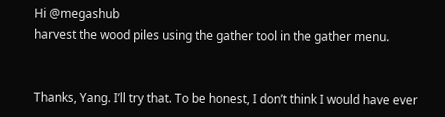Hi @megashub
harvest the wood piles using the gather tool in the gather menu.


Thanks, Yang. I’ll try that. To be honest, I don’t think I would have ever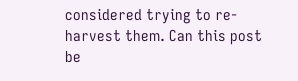considered trying to re-harvest them. Can this post be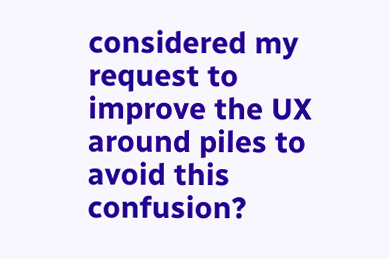considered my request to improve the UX around piles to avoid this confusion?